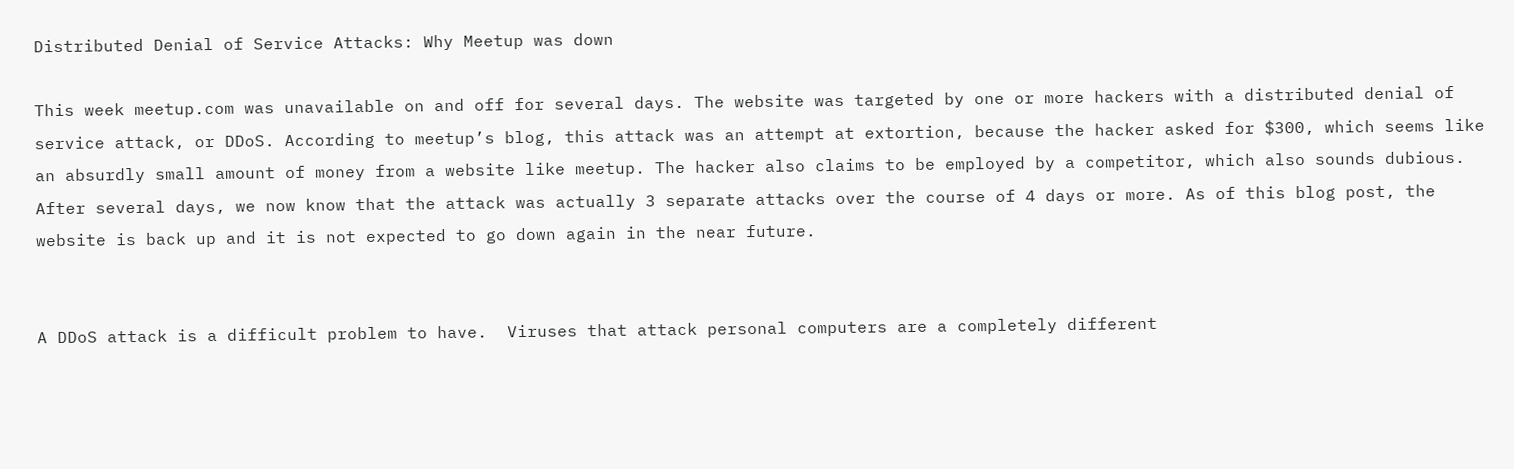Distributed Denial of Service Attacks: Why Meetup was down

This week meetup.com was unavailable on and off for several days. The website was targeted by one or more hackers with a distributed denial of service attack, or DDoS. According to meetup’s blog, this attack was an attempt at extortion, because the hacker asked for $300, which seems like an absurdly small amount of money from a website like meetup. The hacker also claims to be employed by a competitor, which also sounds dubious. After several days, we now know that the attack was actually 3 separate attacks over the course of 4 days or more. As of this blog post, the website is back up and it is not expected to go down again in the near future.


A DDoS attack is a difficult problem to have.  Viruses that attack personal computers are a completely different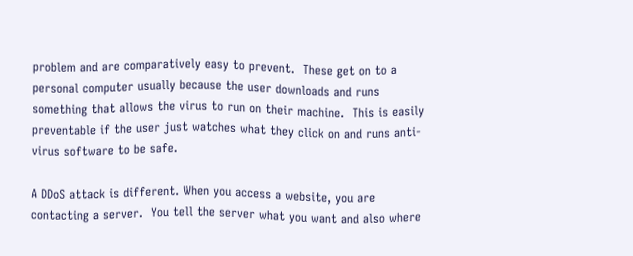problem and are comparatively easy to prevent.  These get on to a personal computer usually because the user downloads and runs something that allows the virus to run on their machine.  This is easily preventable if the user just watches what they click on and runs anti-virus software to be safe.

A DDoS attack is different. When you access a website, you are contacting a server.  You tell the server what you want and also where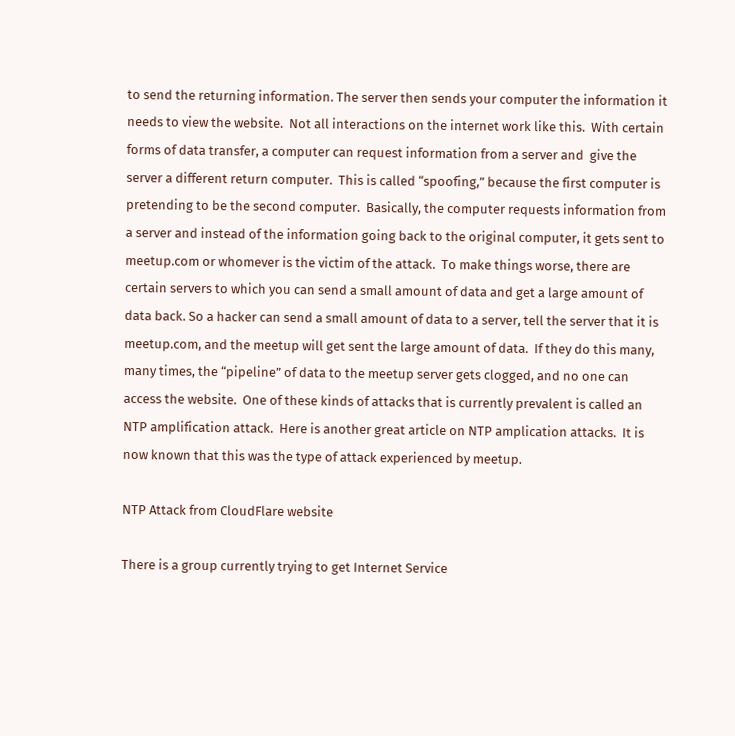to send the returning information. The server then sends your computer the information it needs to view the website.  Not all interactions on the internet work like this.  With certain forms of data transfer, a computer can request information from a server and  give the server a different return computer.  This is called “spoofing,” because the first computer is pretending to be the second computer.  Basically, the computer requests information from a server and instead of the information going back to the original computer, it gets sent to meetup.com or whomever is the victim of the attack.  To make things worse, there are certain servers to which you can send a small amount of data and get a large amount of data back. So a hacker can send a small amount of data to a server, tell the server that it is meetup.com, and the meetup will get sent the large amount of data.  If they do this many, many times, the “pipeline” of data to the meetup server gets clogged, and no one can access the website.  One of these kinds of attacks that is currently prevalent is called an NTP amplification attack.  Here is another great article on NTP amplication attacks.  It is now known that this was the type of attack experienced by meetup.

NTP Attack from CloudFlare website

There is a group currently trying to get Internet Service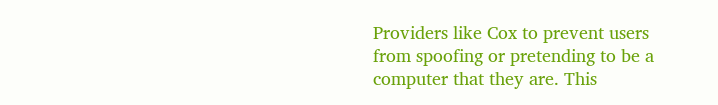Providers like Cox to prevent users from spoofing or pretending to be a computer that they are. This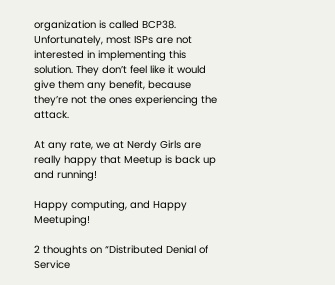organization is called BCP38. Unfortunately, most ISPs are not interested in implementing this solution. They don’t feel like it would give them any benefit, because they’re not the ones experiencing the attack.

At any rate, we at Nerdy Girls are really happy that Meetup is back up and running!

Happy computing, and Happy Meetuping!

2 thoughts on “Distributed Denial of Service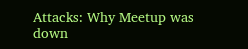Attacks: Why Meetup was down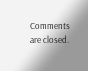Comments are closed.